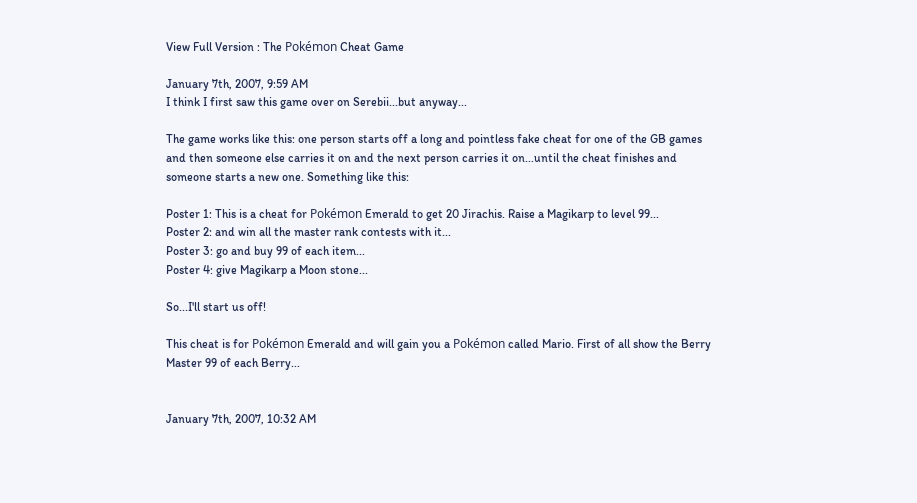View Full Version : The Pokémon Cheat Game

January 7th, 2007, 9:59 AM
I think I first saw this game over on Serebii...but anyway...

The game works like this: one person starts off a long and pointless fake cheat for one of the GB games and then someone else carries it on and the next person carries it on...until the cheat finishes and someone starts a new one. Something like this:

Poster 1: This is a cheat for Pokémon Emerald to get 20 Jirachis. Raise a Magikarp to level 99...
Poster 2: and win all the master rank contests with it...
Poster 3: go and buy 99 of each item...
Poster 4: give Magikarp a Moon stone...

So...I'll start us off!

This cheat is for Pokémon Emerald and will gain you a Pokémon called Mario. First of all show the Berry Master 99 of each Berry...


January 7th, 2007, 10:32 AM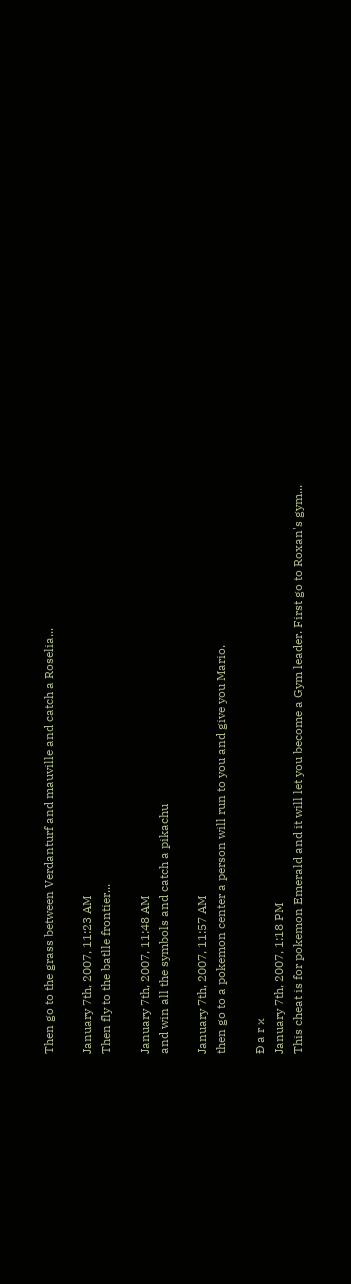Then go to the grass between Verdanturf and mauville and catch a Roselia...

January 7th, 2007, 11:23 AM
Then fly to the batlle frontier...

January 7th, 2007, 11:48 AM
and win all the symbols and catch a pikachu

January 7th, 2007, 11:57 AM
then go to a pokemon center a person will run to you and give you Mario.

Đ a r κ
January 7th, 2007, 1:18 PM
This cheat is for pokemon Emerald and it will let you become a Gym leader. First go to Roxan's gym...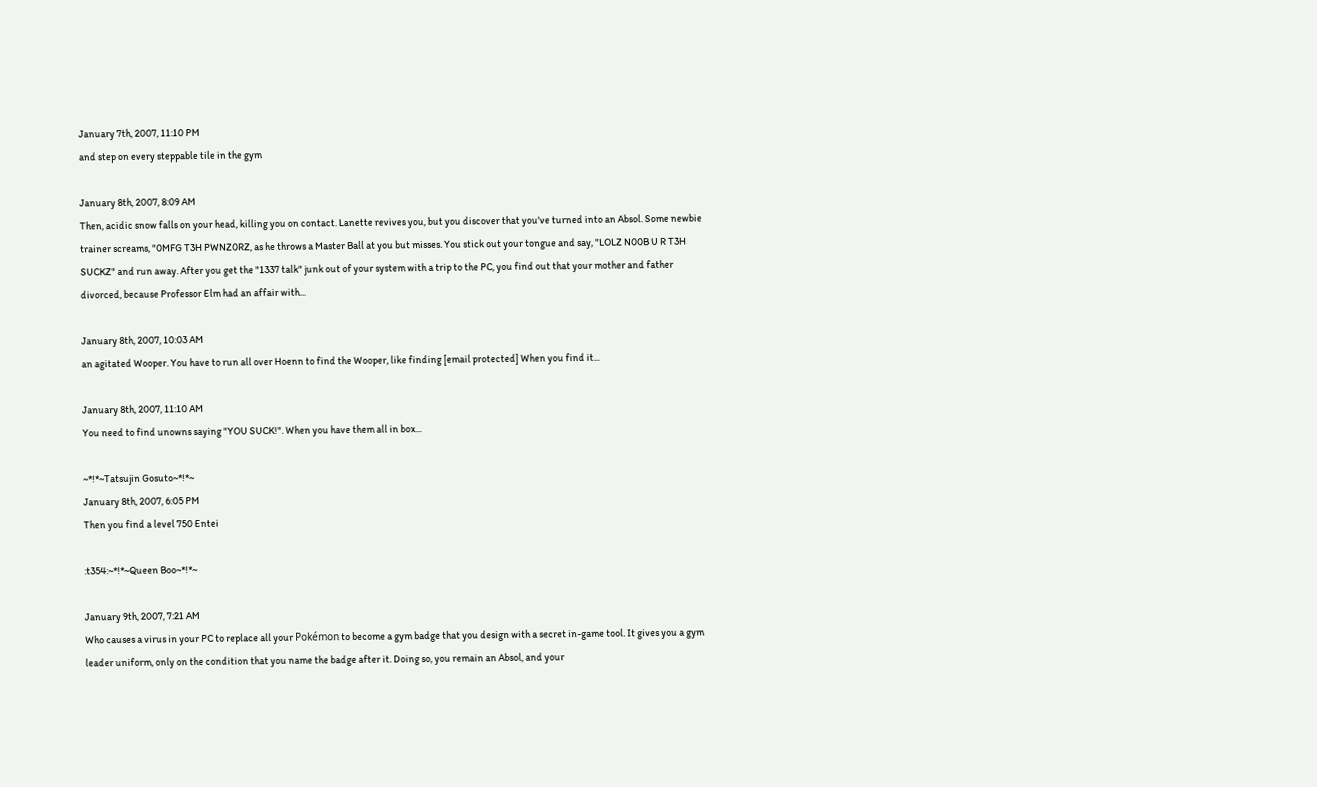January 7th, 2007, 11:10 PM
and step on every steppable tile in the gym

January 8th, 2007, 8:09 AM
Then, acidic snow falls on your head, killing you on contact. Lanette revives you, but you discover that you've turned into an Absol. Some newbie trainer screams, "0MFG T3H PWNZ0RZ, as he throws a Master Ball at you but misses. You stick out your tongue and say, "LOLZ N00B U R T3H SUCKZ" and run away. After you get the "1337 talk" junk out of your system with a trip to the PC, you find out that your mother and father divorced, because Professor Elm had an affair with...

January 8th, 2007, 10:03 AM
an agitated Wooper. You have to run all over Hoenn to find the Wooper, like finding [email protected] When you find it...

January 8th, 2007, 11:10 AM
You need to find unowns saying "YOU SUCK!". When you have them all in box...

~*!*~Tatsujin Gosuto~*!*~
January 8th, 2007, 6:05 PM
Then you find a level 750 Entei

:t354:~*!*~Queen Boo~*!*~

January 9th, 2007, 7:21 AM
Who causes a virus in your PC to replace all your Pokémon to become a gym badge that you design with a secret in-game tool. It gives you a gym leader uniform, only on the condition that you name the badge after it. Doing so, you remain an Absol, and your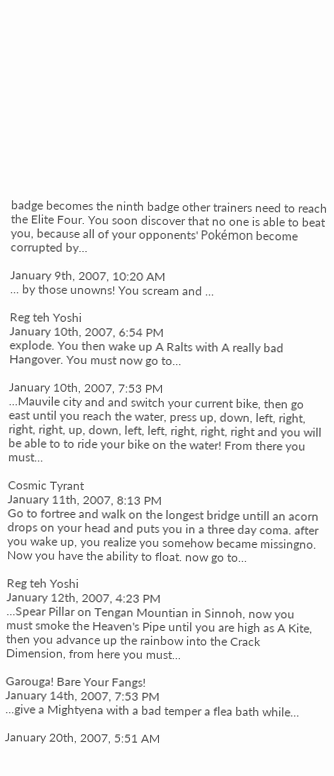badge becomes the ninth badge other trainers need to reach the Elite Four. You soon discover that no one is able to beat you, because all of your opponents' Pokémon become corrupted by...

January 9th, 2007, 10:20 AM
... by those unowns! You scream and ...

Reg teh Yoshi
January 10th, 2007, 6:54 PM
explode. You then wake up A Ralts with A really bad Hangover. You must now go to...

January 10th, 2007, 7:53 PM
...Mauvile city and and switch your current bike, then go east until you reach the water, press up, down, left, right, right, right, up, down, left, left, right, right, right and you will be able to to ride your bike on the water! From there you must...

Cosmic Tyrant
January 11th, 2007, 8:13 PM
Go to fortree and walk on the longest bridge untill an acorn drops on your head and puts you in a three day coma. after you wake up, you realize you somehow became missingno. Now you have the ability to float. now go to...

Reg teh Yoshi
January 12th, 2007, 4:23 PM
...Spear Pillar on Tengan Mountian in Sinnoh, now you must smoke the Heaven's Pipe until you are high as A Kite, then you advance up the rainbow into the Crack Dimension, from here you must...

Garouga! Bare Your Fangs!
January 14th, 2007, 7:53 PM
...give a Mightyena with a bad temper a flea bath while...

January 20th, 2007, 5:51 AM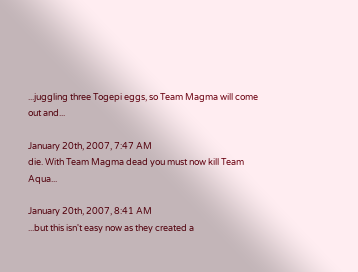...juggling three Togepi eggs, so Team Magma will come out and...

January 20th, 2007, 7:47 AM
die. With Team Magma dead you must now kill Team Aqua...

January 20th, 2007, 8:41 AM
...but this isn't easy now as they created a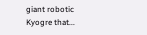giant robotic Kyogre that...